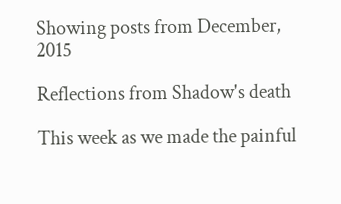Showing posts from December, 2015

Reflections from Shadow's death

This week as we made the painful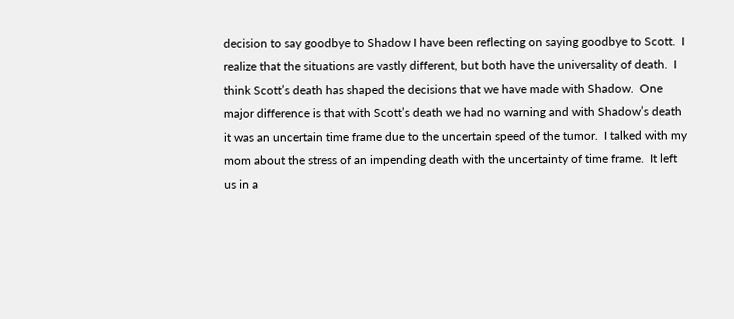decision to say goodbye to Shadow I have been reflecting on saying goodbye to Scott.  I realize that the situations are vastly different, but both have the universality of death.  I think Scott’s death has shaped the decisions that we have made with Shadow.  One major difference is that with Scott’s death we had no warning and with Shadow’s death it was an uncertain time frame due to the uncertain speed of the tumor.  I talked with my mom about the stress of an impending death with the uncertainty of time frame.  It left us in a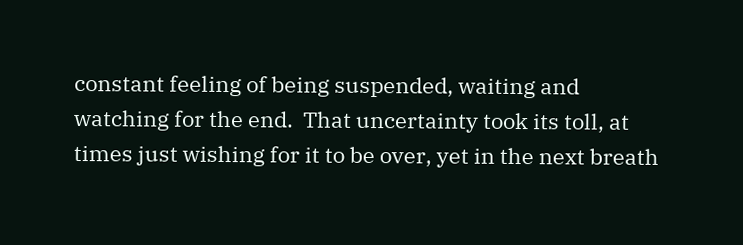constant feeling of being suspended, waiting and watching for the end.  That uncertainty took its toll, at times just wishing for it to be over, yet in the next breath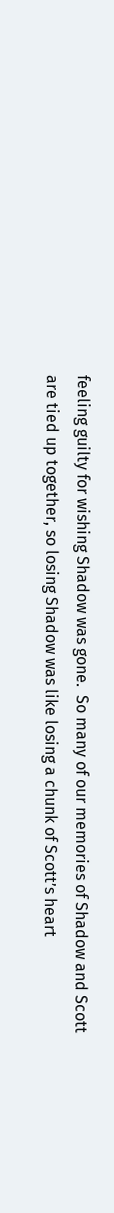feeling guilty for wishing Shadow was gone.  So many of our memories of Shadow and Scott are tied up together, so losing Shadow was like losing a chunk of Scott’s heart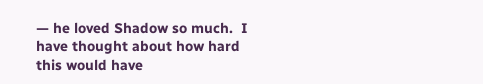— he loved Shadow so much.  I have thought about how hard this would have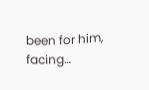been for him, facing…